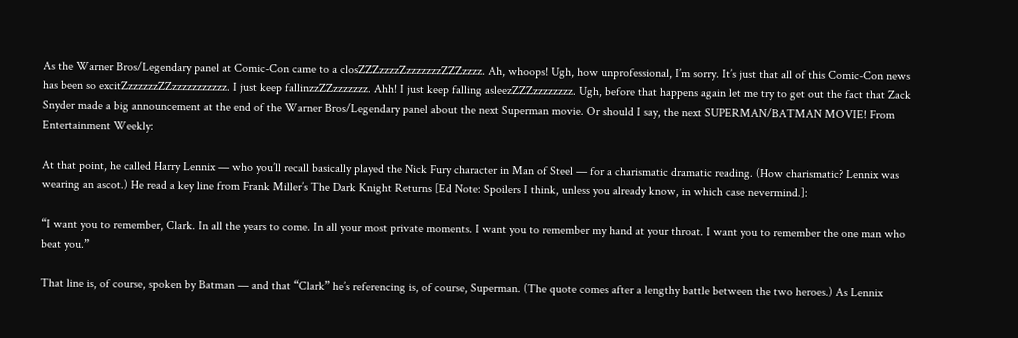As the Warner Bros/Legendary panel at Comic-Con came to a closZZZzzzzZzzzzzzzZZZzzzz. Ah, whoops! Ugh, how unprofessional, I’m sorry. It’s just that all of this Comic-Con news has been so excitZzzzzzzZZzzzzzzzzzzz. I just keep fallinzzZZzzzzzzz. Ahh! I just keep falling asleezZZZzzzzzzzz. Ugh, before that happens again let me try to get out the fact that Zack Snyder made a big announcement at the end of the Warner Bros/Legendary panel about the next Superman movie. Or should I say, the next SUPERMAN/BATMAN MOVIE! From Entertainment Weekly:

At that point, he called Harry Lennix — who you’ll recall basically played the Nick Fury character in Man of Steel — for a charismatic dramatic reading. (How charismatic? Lennix was wearing an ascot.) He read a key line from Frank Miller’s The Dark Knight Returns [Ed Note: Spoilers I think, unless you already know, in which case nevermind.]:

“I want you to remember, Clark. In all the years to come. In all your most private moments. I want you to remember my hand at your throat. I want you to remember the one man who beat you.”

That line is, of course, spoken by Batman — and that “Clark” he’s referencing is, of course, Superman. (The quote comes after a lengthy battle between the two heroes.) As Lennix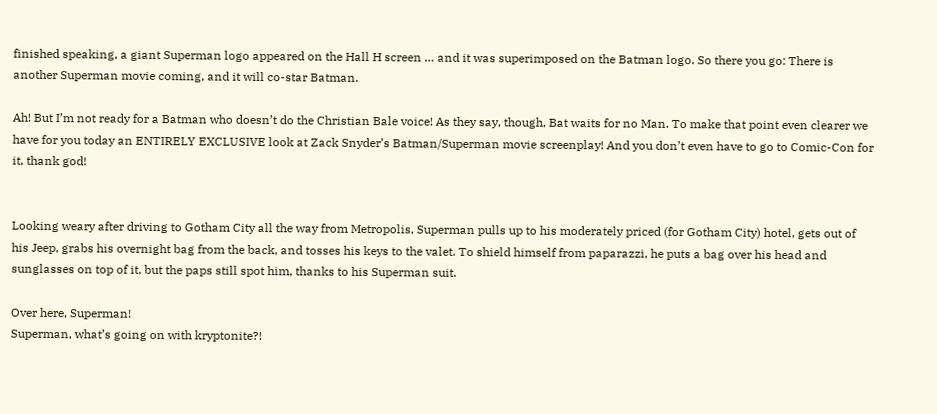finished speaking, a giant Superman logo appeared on the Hall H screen … and it was superimposed on the Batman logo. So there you go: There is another Superman movie coming, and it will co-star Batman.

Ah! But I’m not ready for a Batman who doesn’t do the Christian Bale voice! As they say, though, Bat waits for no Man. To make that point even clearer we have for you today an ENTIRELY EXCLUSIVE look at Zack Snyder’s Batman/Superman movie screenplay! And you don’t even have to go to Comic-Con for it, thank god!


Looking weary after driving to Gotham City all the way from Metropolis, Superman pulls up to his moderately priced (for Gotham City) hotel, gets out of his Jeep, grabs his overnight bag from the back, and tosses his keys to the valet. To shield himself from paparazzi, he puts a bag over his head and sunglasses on top of it, but the paps still spot him, thanks to his Superman suit.

Over here, Superman!
Superman, what’s going on with kryptonite?!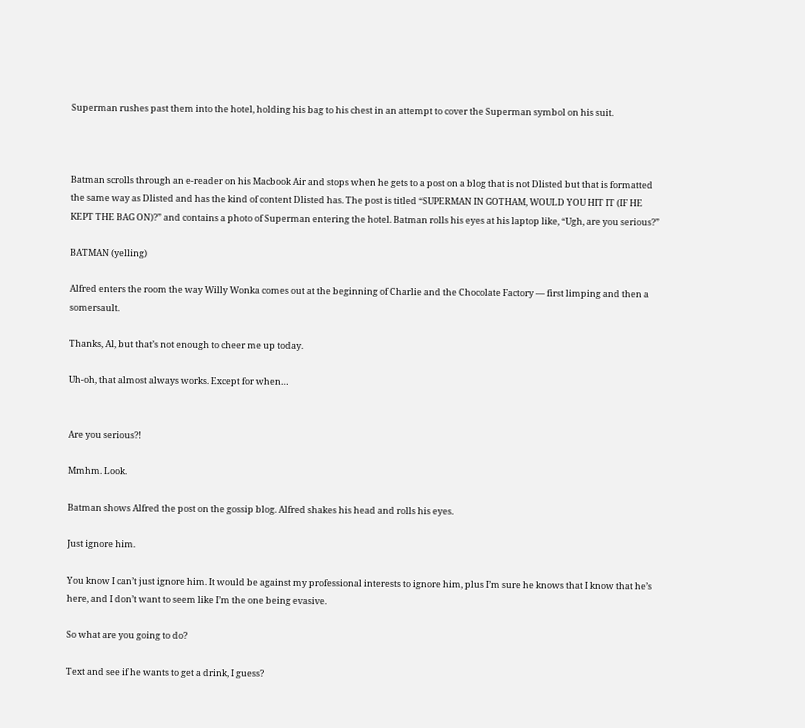Superman rushes past them into the hotel, holding his bag to his chest in an attempt to cover the Superman symbol on his suit.



Batman scrolls through an e-reader on his Macbook Air and stops when he gets to a post on a blog that is not Dlisted but that is formatted the same way as Dlisted and has the kind of content Dlisted has. The post is titled “SUPERMAN IN GOTHAM, WOULD YOU HIT IT (IF HE KEPT THE BAG ON)?” and contains a photo of Superman entering the hotel. Batman rolls his eyes at his laptop like, “Ugh, are you serious?”

BATMAN (yelling)

Alfred enters the room the way Willy Wonka comes out at the beginning of Charlie and the Chocolate Factory — first limping and then a somersault.

Thanks, Al, but that’s not enough to cheer me up today.

Uh-oh, that almost always works. Except for when…


Are you serious?!

Mmhm. Look.

Batman shows Alfred the post on the gossip blog. Alfred shakes his head and rolls his eyes.

Just ignore him.

You know I can’t just ignore him. It would be against my professional interests to ignore him, plus I’m sure he knows that I know that he’s here, and I don’t want to seem like I’m the one being evasive.

So what are you going to do?

Text and see if he wants to get a drink, I guess?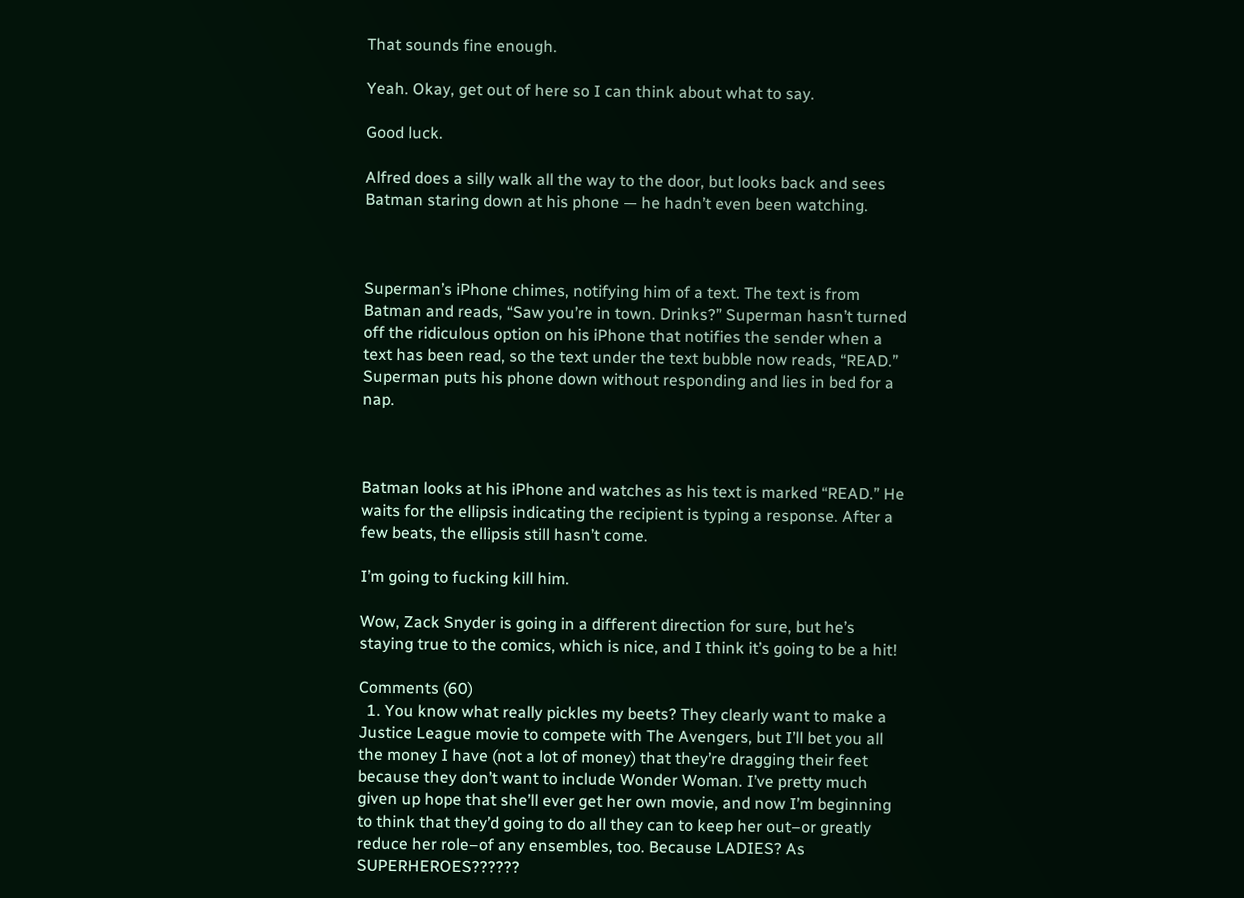That sounds fine enough.

Yeah. Okay, get out of here so I can think about what to say.

Good luck.

Alfred does a silly walk all the way to the door, but looks back and sees Batman staring down at his phone — he hadn’t even been watching.



Superman’s iPhone chimes, notifying him of a text. The text is from Batman and reads, “Saw you’re in town. Drinks?” Superman hasn’t turned off the ridiculous option on his iPhone that notifies the sender when a text has been read, so the text under the text bubble now reads, “READ.” Superman puts his phone down without responding and lies in bed for a nap.



Batman looks at his iPhone and watches as his text is marked “READ.” He waits for the ellipsis indicating the recipient is typing a response. After a few beats, the ellipsis still hasn’t come.

I’m going to fucking kill him.

Wow, Zack Snyder is going in a different direction for sure, but he’s staying true to the comics, which is nice, and I think it’s going to be a hit!

Comments (60)
  1. You know what really pickles my beets? They clearly want to make a Justice League movie to compete with The Avengers, but I’ll bet you all the money I have (not a lot of money) that they’re dragging their feet because they don’t want to include Wonder Woman. I’ve pretty much given up hope that she’ll ever get her own movie, and now I’m beginning to think that they’d going to do all they can to keep her out–or greatly reduce her role–of any ensembles, too. Because LADIES? As SUPERHEROES??????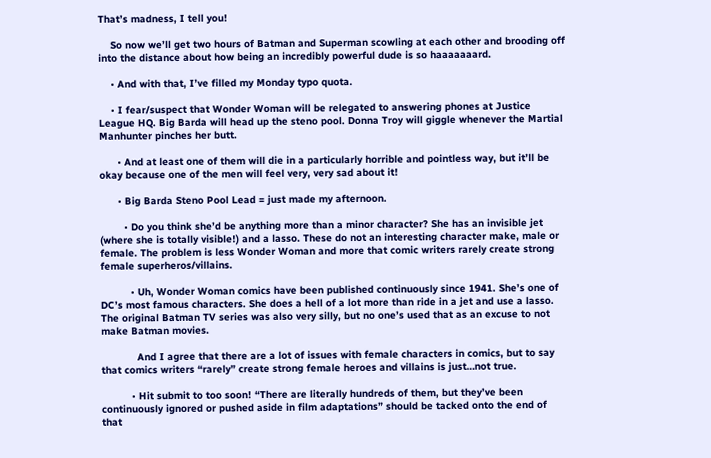That’s madness, I tell you!

    So now we’ll get two hours of Batman and Superman scowling at each other and brooding off into the distance about how being an incredibly powerful dude is so haaaaaaard.

    • And with that, I’ve filled my Monday typo quota.

    • I fear/suspect that Wonder Woman will be relegated to answering phones at Justice League HQ. Big Barda will head up the steno pool. Donna Troy will giggle whenever the Martial Manhunter pinches her butt.

      • And at least one of them will die in a particularly horrible and pointless way, but it’ll be okay because one of the men will feel very, very sad about it!

      • Big Barda Steno Pool Lead = just made my afternoon.

        • Do you think she’d be anything more than a minor character? She has an invisible jet (where she is totally visible!) and a lasso. These do not an interesting character make, male or female. The problem is less Wonder Woman and more that comic writers rarely create strong female superheros/villains.

          • Uh, Wonder Woman comics have been published continuously since 1941. She’s one of DC’s most famous characters. She does a hell of a lot more than ride in a jet and use a lasso. The original Batman TV series was also very silly, but no one’s used that as an excuse to not make Batman movies.

            And I agree that there are a lot of issues with female characters in comics, but to say that comics writers “rarely” create strong female heroes and villains is just…not true.

          • Hit submit to too soon! “There are literally hundreds of them, but they’ve been continuously ignored or pushed aside in film adaptations” should be tacked onto the end of that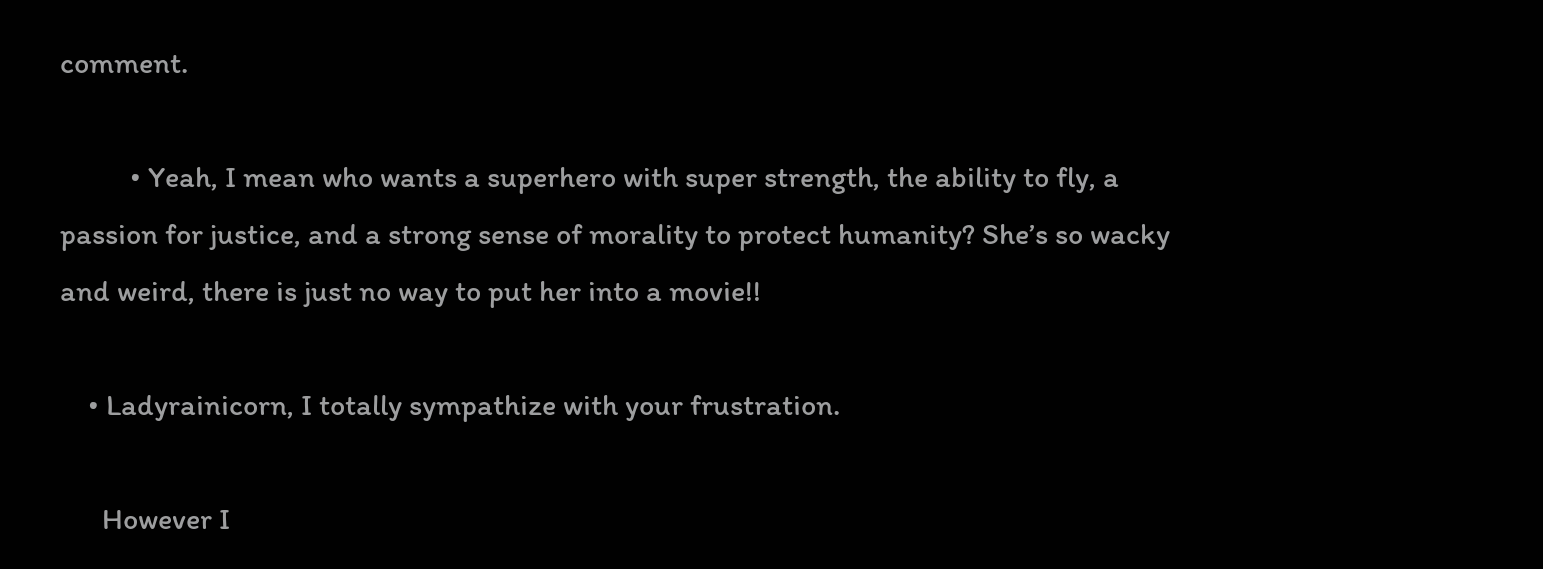comment.

          • Yeah, I mean who wants a superhero with super strength, the ability to fly, a passion for justice, and a strong sense of morality to protect humanity? She’s so wacky and weird, there is just no way to put her into a movie!!

    • Ladyrainicorn, I totally sympathize with your frustration.

      However I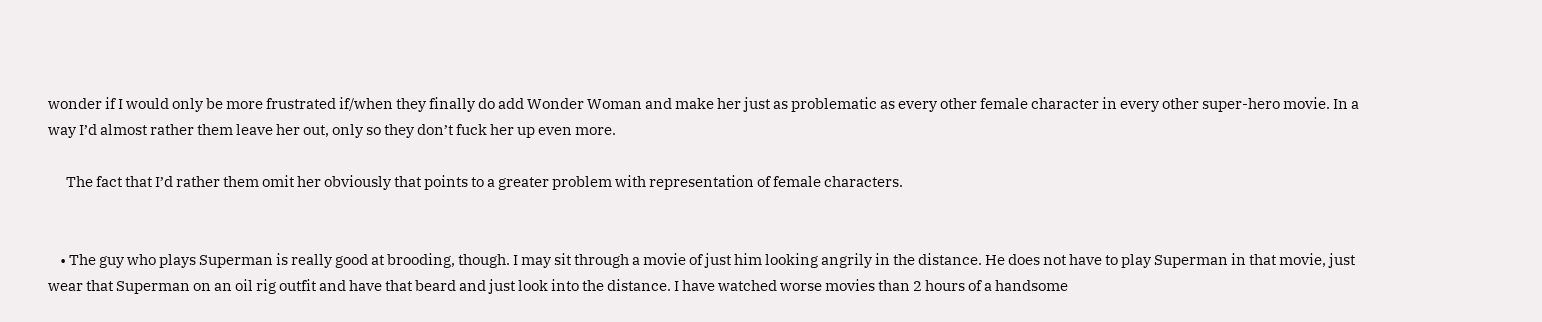wonder if I would only be more frustrated if/when they finally do add Wonder Woman and make her just as problematic as every other female character in every other super-hero movie. In a way I’d almost rather them leave her out, only so they don’t fuck her up even more.

      The fact that I’d rather them omit her obviously that points to a greater problem with representation of female characters.


    • The guy who plays Superman is really good at brooding, though. I may sit through a movie of just him looking angrily in the distance. He does not have to play Superman in that movie, just wear that Superman on an oil rig outfit and have that beard and just look into the distance. I have watched worse movies than 2 hours of a handsome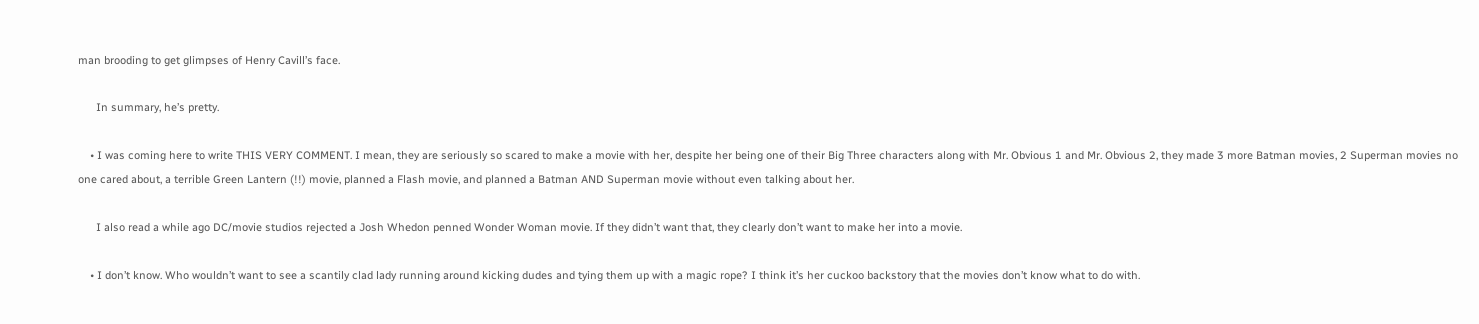man brooding to get glimpses of Henry Cavill’s face.

      In summary, he’s pretty.

    • I was coming here to write THIS VERY COMMENT. I mean, they are seriously so scared to make a movie with her, despite her being one of their Big Three characters along with Mr. Obvious 1 and Mr. Obvious 2, they made 3 more Batman movies, 2 Superman movies no one cared about, a terrible Green Lantern (!!) movie, planned a Flash movie, and planned a Batman AND Superman movie without even talking about her.

      I also read a while ago DC/movie studios rejected a Josh Whedon penned Wonder Woman movie. If they didn’t want that, they clearly don’t want to make her into a movie.

    • I don’t know. Who wouldn’t want to see a scantily clad lady running around kicking dudes and tying them up with a magic rope? I think it’s her cuckoo backstory that the movies don’t know what to do with.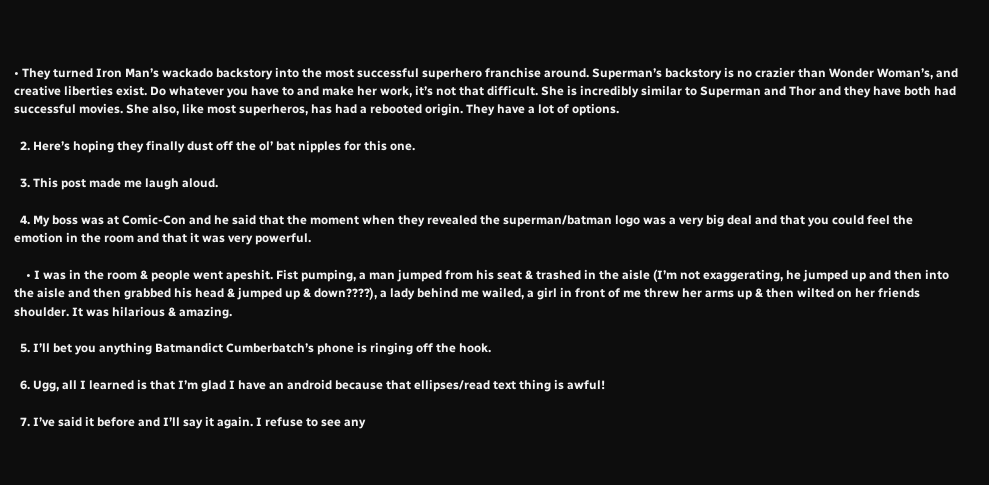• They turned Iron Man’s wackado backstory into the most successful superhero franchise around. Superman’s backstory is no crazier than Wonder Woman’s, and creative liberties exist. Do whatever you have to and make her work, it’s not that difficult. She is incredibly similar to Superman and Thor and they have both had successful movies. She also, like most superheros, has had a rebooted origin. They have a lot of options.

  2. Here’s hoping they finally dust off the ol’ bat nipples for this one.

  3. This post made me laugh aloud.

  4. My boss was at Comic-Con and he said that the moment when they revealed the superman/batman logo was a very big deal and that you could feel the emotion in the room and that it was very powerful.

    • I was in the room & people went apeshit. Fist pumping, a man jumped from his seat & trashed in the aisle (I’m not exaggerating, he jumped up and then into the aisle and then grabbed his head & jumped up & down????), a lady behind me wailed, a girl in front of me threw her arms up & then wilted on her friends shoulder. It was hilarious & amazing.

  5. I’ll bet you anything Batmandict Cumberbatch’s phone is ringing off the hook.

  6. Ugg, all I learned is that I’m glad I have an android because that ellipses/read text thing is awful!

  7. I’ve said it before and I’ll say it again. I refuse to see any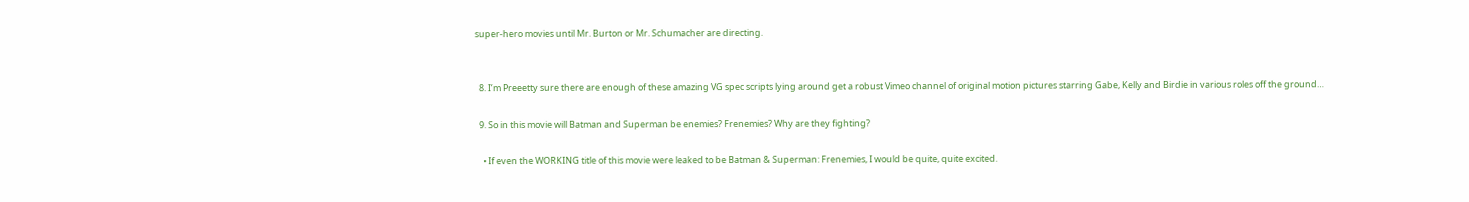super-hero movies until Mr. Burton or Mr. Schumacher are directing.


  8. I’m Preeetty sure there are enough of these amazing VG spec scripts lying around get a robust Vimeo channel of original motion pictures starring Gabe, Kelly and Birdie in various roles off the ground…

  9. So in this movie will Batman and Superman be enemies? Frenemies? Why are they fighting?

    • If even the WORKING title of this movie were leaked to be Batman & Superman: Frenemies, I would be quite, quite excited.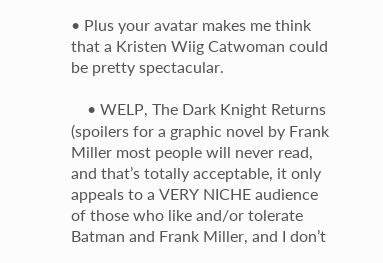• Plus your avatar makes me think that a Kristen Wiig Catwoman could be pretty spectacular.

    • WELP, The Dark Knight Returns (spoilers for a graphic novel by Frank Miller most people will never read, and that’s totally acceptable, it only appeals to a VERY NICHE audience of those who like and/or tolerate Batman and Frank Miller, and I don’t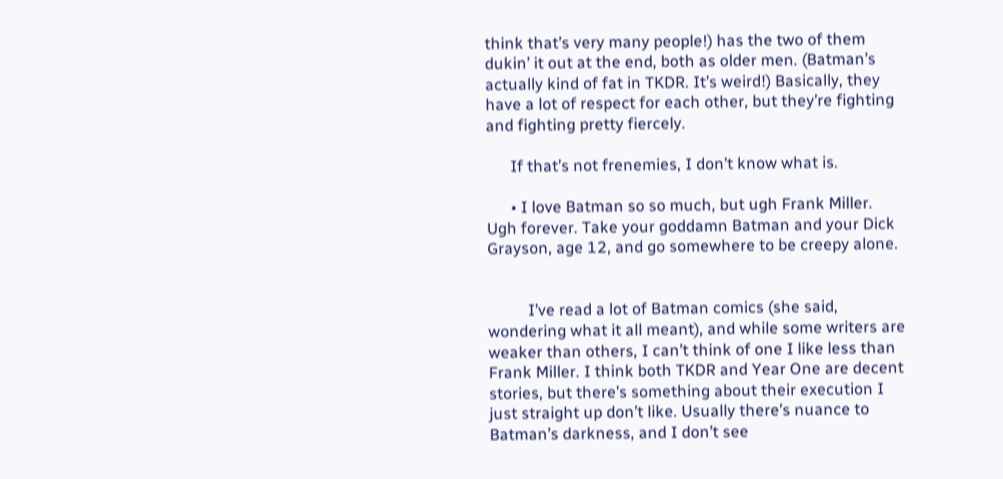think that’s very many people!) has the two of them dukin’ it out at the end, both as older men. (Batman’s actually kind of fat in TKDR. It’s weird!) Basically, they have a lot of respect for each other, but they’re fighting and fighting pretty fiercely.

      If that’s not frenemies, I don’t know what is.

      • I love Batman so so much, but ugh Frank Miller. Ugh forever. Take your goddamn Batman and your Dick Grayson, age 12, and go somewhere to be creepy alone.


          I’ve read a lot of Batman comics (she said, wondering what it all meant), and while some writers are weaker than others, I can’t think of one I like less than Frank Miller. I think both TKDR and Year One are decent stories, but there’s something about their execution I just straight up don’t like. Usually there’s nuance to Batman’s darkness, and I don’t see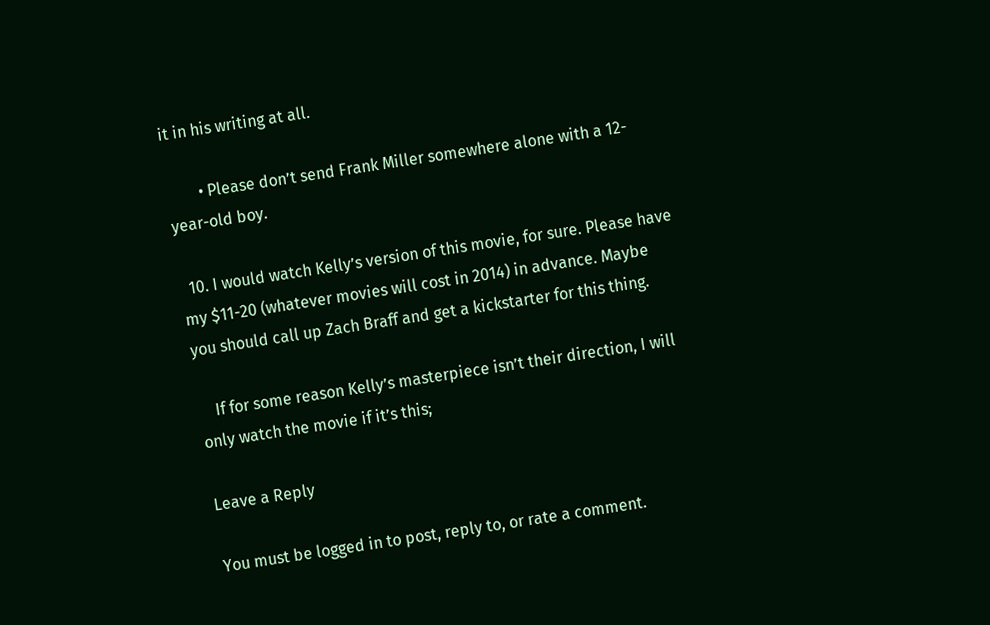it in his writing at all.

        • Please don’t send Frank Miller somewhere alone with a 12-year-old boy.

  10. I would watch Kelly’s version of this movie, for sure. Please have my $11-20 (whatever movies will cost in 2014) in advance. Maybe you should call up Zach Braff and get a kickstarter for this thing.

    If for some reason Kelly’s masterpiece isn’t their direction, I will only watch the movie if it’s this;

Leave a Reply

You must be logged in to post, reply to, or rate a comment.